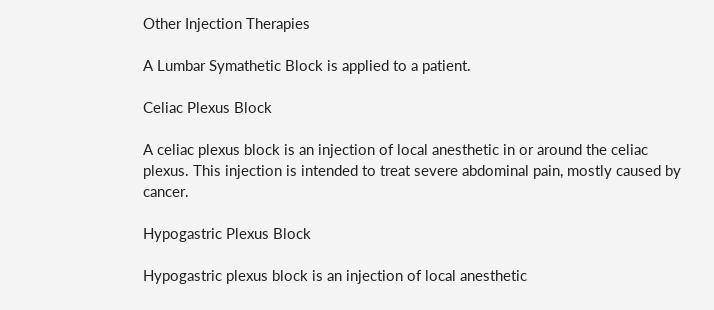Other Injection Therapies

A Lumbar Symathetic Block is applied to a patient.

Celiac Plexus Block

A celiac plexus block is an injection of local anesthetic in or around the celiac plexus. This injection is intended to treat severe abdominal pain, mostly caused by cancer.

Hypogastric Plexus Block

Hypogastric plexus block is an injection of local anesthetic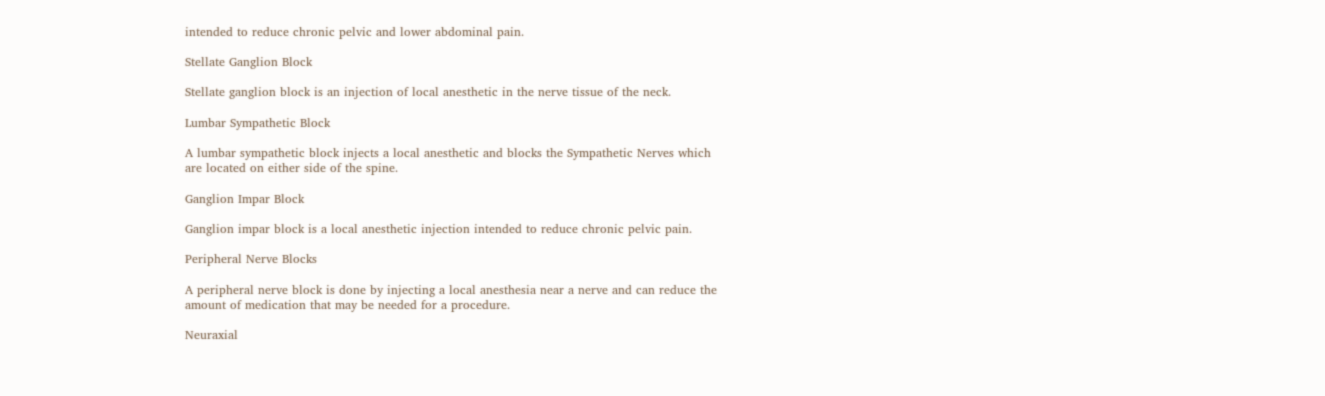intended to reduce chronic pelvic and lower abdominal pain.

Stellate Ganglion Block

Stellate ganglion block is an injection of local anesthetic in the nerve tissue of the neck.

Lumbar Sympathetic Block

A lumbar sympathetic block injects a local anesthetic and blocks the Sympathetic Nerves which are located on either side of the spine.

Ganglion Impar Block

Ganglion impar block is a local anesthetic injection intended to reduce chronic pelvic pain.

Peripheral Nerve Blocks

A peripheral nerve block is done by injecting a local anesthesia near a nerve and can reduce the amount of medication that may be needed for a procedure.

Neuraxial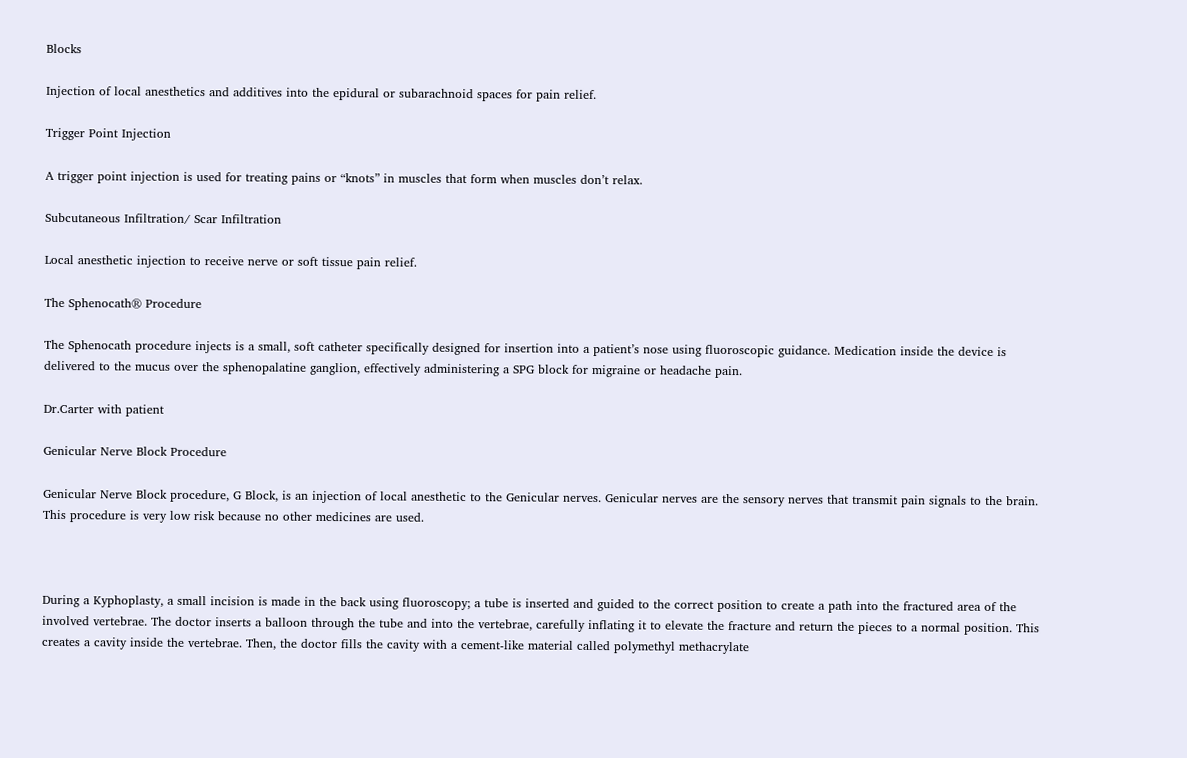Blocks

Injection of local anesthetics and additives into the epidural or subarachnoid spaces for pain relief.

Trigger Point Injection

A trigger point injection is used for treating pains or “knots” in muscles that form when muscles don’t relax.

Subcutaneous Infiltration/ Scar Infiltration

Local anesthetic injection to receive nerve or soft tissue pain relief.

The Sphenocath® Procedure

The Sphenocath procedure injects is a small, soft catheter specifically designed for insertion into a patient’s nose using fluoroscopic guidance. Medication inside the device is delivered to the mucus over the sphenopalatine ganglion, effectively administering a SPG block for migraine or headache pain.

Dr.Carter with patient

Genicular Nerve Block Procedure

Genicular Nerve Block procedure, G Block, is an injection of local anesthetic to the Genicular nerves. Genicular nerves are the sensory nerves that transmit pain signals to the brain. This procedure is very low risk because no other medicines are used.



During a Kyphoplasty, a small incision is made in the back using fluoroscopy; a tube is inserted and guided to the correct position to create a path into the fractured area of the involved vertebrae. The doctor inserts a balloon through the tube and into the vertebrae, carefully inflating it to elevate the fracture and return the pieces to a normal position. This creates a cavity inside the vertebrae. Then, the doctor fills the cavity with a cement-like material called polymethyl methacrylate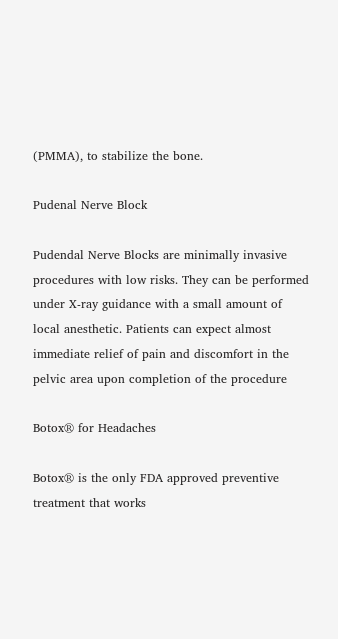(PMMA), to stabilize the bone.

Pudenal Nerve Block

Pudendal Nerve Blocks are minimally invasive procedures with low risks. They can be performed under X-ray guidance with a small amount of local anesthetic. Patients can expect almost immediate relief of pain and discomfort in the pelvic area upon completion of the procedure

Botox® for Headaches

Botox® is the only FDA approved preventive treatment that works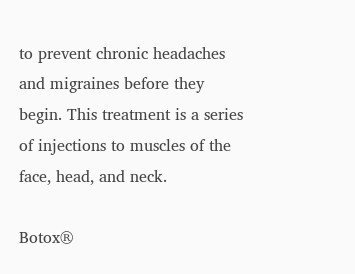to prevent chronic headaches and migraines before they begin. This treatment is a series of injections to muscles of the face, head, and neck.

Botox®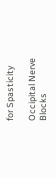for Spasticity

Occipital Nerve Blocks